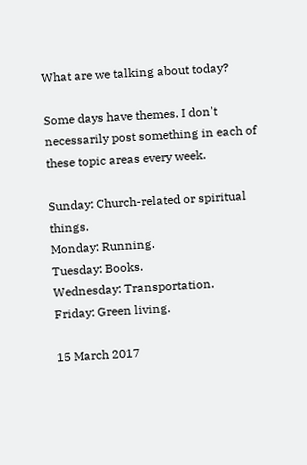What are we talking about today?

Some days have themes. I don't necessarily post something in each of these topic areas every week.

Sunday: Church-related or spiritual things.
Monday: Running.
Tuesday: Books.
Wednesday: Transportation.
Friday: Green living.

15 March 2017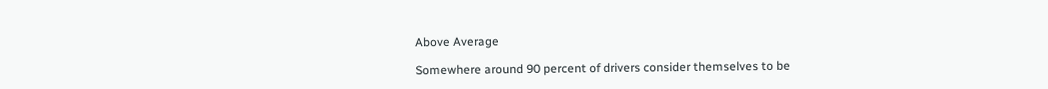Above Average

Somewhere around 90 percent of drivers consider themselves to be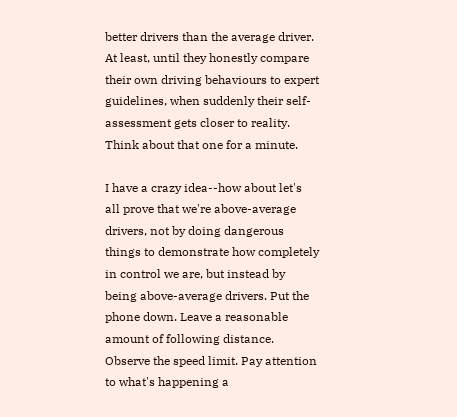better drivers than the average driver. At least, until they honestly compare their own driving behaviours to expert guidelines, when suddenly their self-assessment gets closer to reality. Think about that one for a minute.

I have a crazy idea--how about let's all prove that we're above-average drivers, not by doing dangerous things to demonstrate how completely in control we are, but instead by being above-average drivers. Put the phone down. Leave a reasonable amount of following distance. Observe the speed limit. Pay attention to what's happening a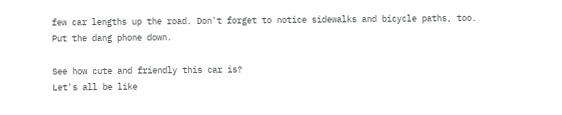few car lengths up the road. Don't forget to notice sidewalks and bicycle paths, too. Put the dang phone down.

See how cute and friendly this car is?
Let's all be like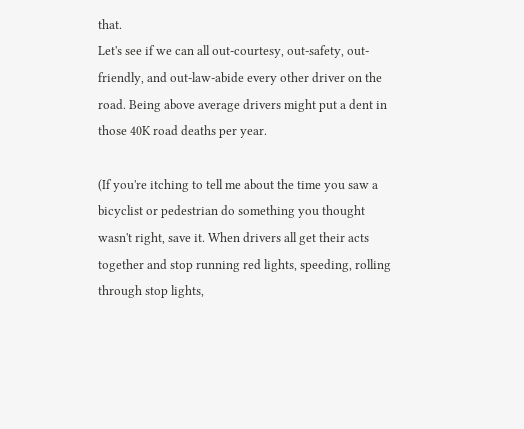that.
Let's see if we can all out-courtesy, out-safety, out-friendly, and out-law-abide every other driver on the road. Being above average drivers might put a dent in those 40K road deaths per year.

(If you're itching to tell me about the time you saw a bicyclist or pedestrian do something you thought wasn't right, save it. When drivers all get their acts together and stop running red lights, speeding, rolling through stop lights,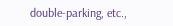double-parking, etc.,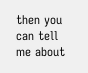then you can tell me about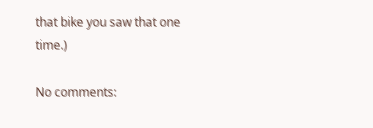that bike you saw that one time.)

No comments: